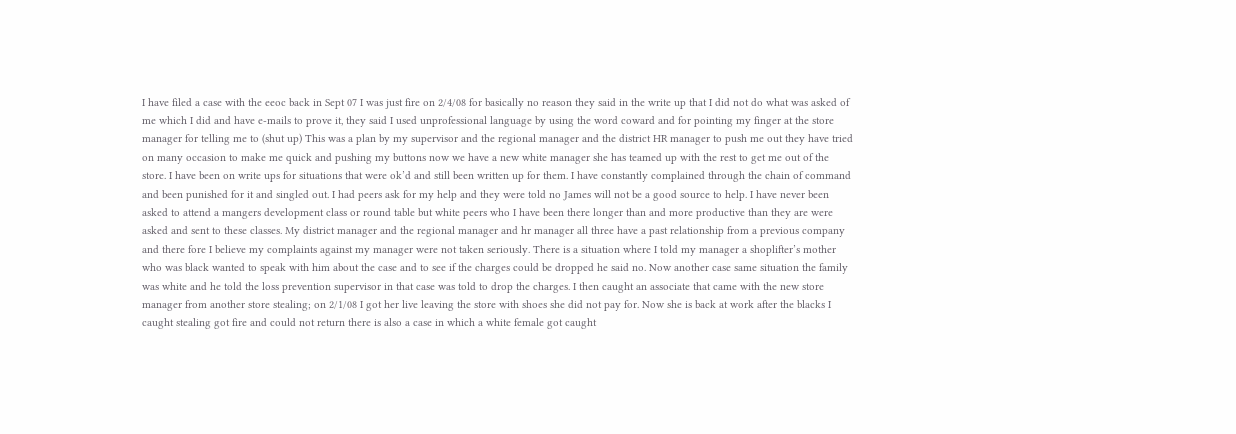I have filed a case with the eeoc back in Sept 07 I was just fire on 2/4/08 for basically no reason they said in the write up that I did not do what was asked of me which I did and have e-mails to prove it, they said I used unprofessional language by using the word coward and for pointing my finger at the store manager for telling me to (shut up) This was a plan by my supervisor and the regional manager and the district HR manager to push me out they have tried on many occasion to make me quick and pushing my buttons now we have a new white manager she has teamed up with the rest to get me out of the store. I have been on write ups for situations that were ok’d and still been written up for them. I have constantly complained through the chain of command and been punished for it and singled out. I had peers ask for my help and they were told no James will not be a good source to help. I have never been asked to attend a mangers development class or round table but white peers who I have been there longer than and more productive than they are were asked and sent to these classes. My district manager and the regional manager and hr manager all three have a past relationship from a previous company and there fore I believe my complaints against my manager were not taken seriously. There is a situation where I told my manager a shoplifter’s mother who was black wanted to speak with him about the case and to see if the charges could be dropped he said no. Now another case same situation the family was white and he told the loss prevention supervisor in that case was told to drop the charges. I then caught an associate that came with the new store manager from another store stealing; on 2/1/08 I got her live leaving the store with shoes she did not pay for. Now she is back at work after the blacks I caught stealing got fire and could not return there is also a case in which a white female got caught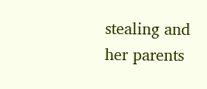stealing and her parents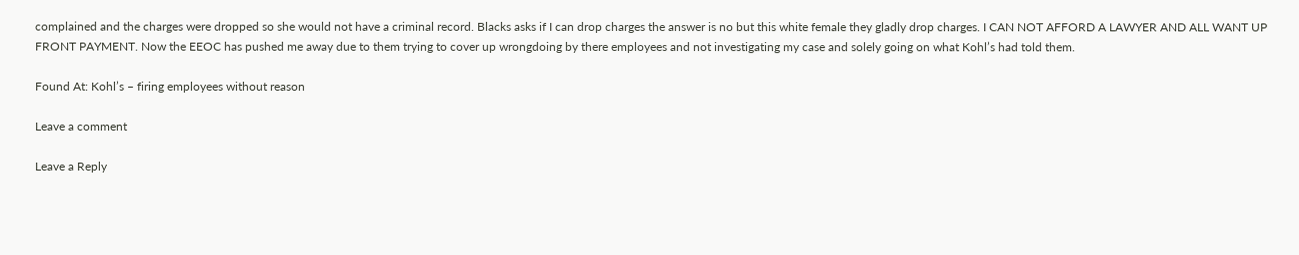complained and the charges were dropped so she would not have a criminal record. Blacks asks if I can drop charges the answer is no but this white female they gladly drop charges. I CAN NOT AFFORD A LAWYER AND ALL WANT UP FRONT PAYMENT. Now the EEOC has pushed me away due to them trying to cover up wrongdoing by there employees and not investigating my case and solely going on what Kohl’s had told them.

Found At: Kohl’s – firing employees without reason

Leave a comment

Leave a Reply